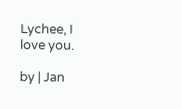Lychee, I love you.

by | Jan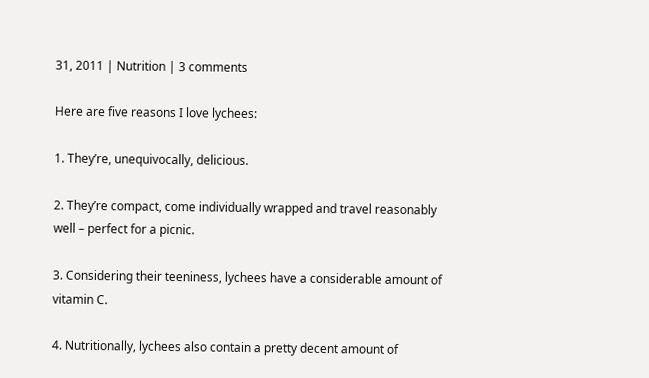31, 2011 | Nutrition | 3 comments

Here are five reasons I love lychees:

1. They’re, unequivocally, delicious.

2. They’re compact, come individually wrapped and travel reasonably well – perfect for a picnic.

3. Considering their teeniness, lychees have a considerable amount of vitamin C.

4. Nutritionally, lychees also contain a pretty decent amount of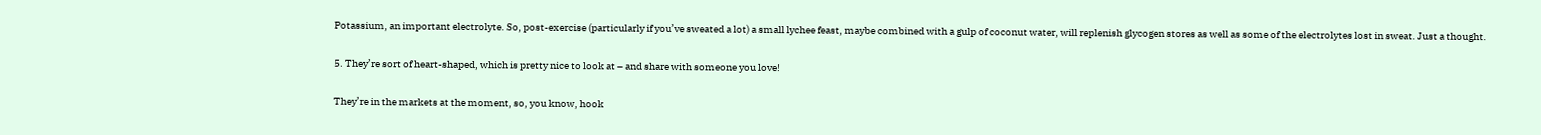Potassium, an important electrolyte. So, post-exercise (particularly if you’ve sweated a lot) a small lychee feast, maybe combined with a gulp of coconut water, will replenish glycogen stores as well as some of the electrolytes lost in sweat. Just a thought.

5. They’re sort of heart-shaped, which is pretty nice to look at – and share with someone you love!

They’re in the markets at the moment, so, you know, hook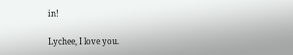in!

Lychee, I love you.